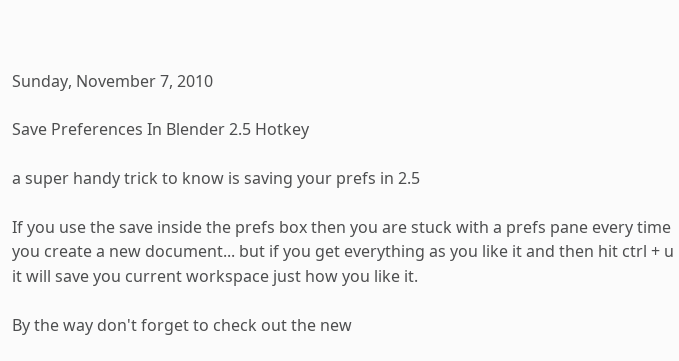Sunday, November 7, 2010

Save Preferences In Blender 2.5 Hotkey

a super handy trick to know is saving your prefs in 2.5

If you use the save inside the prefs box then you are stuck with a prefs pane every time you create a new document... but if you get everything as you like it and then hit ctrl + u it will save you current workspace just how you like it.

By the way don't forget to check out the new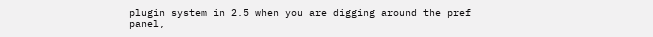plugin system in 2.5 when you are digging around the pref panel,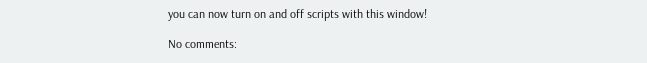you can now turn on and off scripts with this window!

No comments: